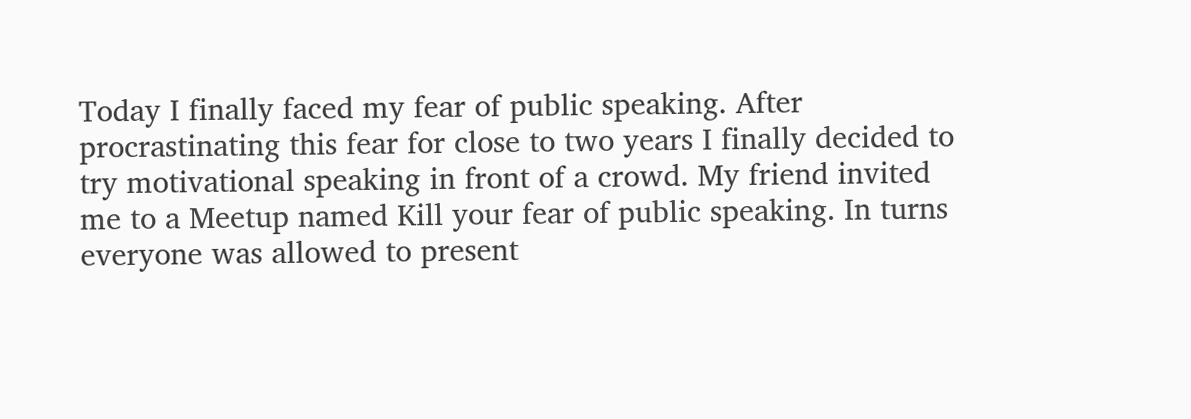Today I finally faced my fear of public speaking. After procrastinating this fear for close to two years I finally decided to try motivational speaking in front of a crowd. My friend invited me to a Meetup named Kill your fear of public speaking. In turns everyone was allowed to present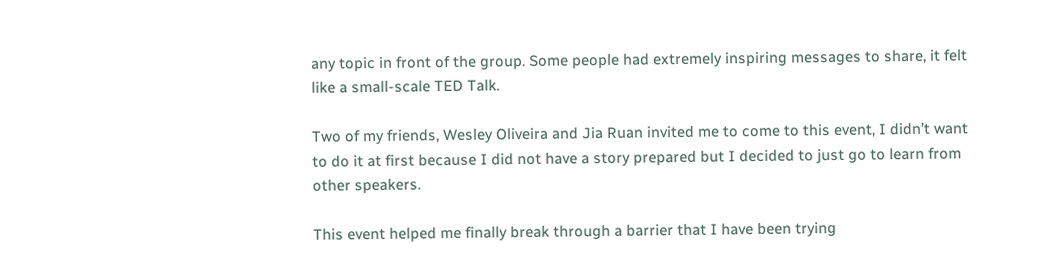any topic in front of the group. Some people had extremely inspiring messages to share, it felt like a small-scale TED Talk.

Two of my friends, Wesley Oliveira and Jia Ruan invited me to come to this event, I didn’t want to do it at first because I did not have a story prepared but I decided to just go to learn from other speakers.

This event helped me finally break through a barrier that I have been trying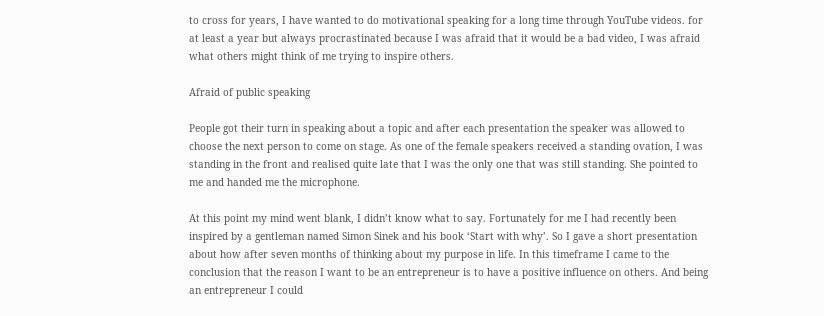to cross for years, I have wanted to do motivational speaking for a long time through YouTube videos. for at least a year but always procrastinated because I was afraid that it would be a bad video, I was afraid what others might think of me trying to inspire others.

Afraid of public speaking

People got their turn in speaking about a topic and after each presentation the speaker was allowed to choose the next person to come on stage. As one of the female speakers received a standing ovation, I was standing in the front and realised quite late that I was the only one that was still standing. She pointed to me and handed me the microphone.

At this point my mind went blank, I didn’t know what to say. Fortunately for me I had recently been  inspired by a gentleman named Simon Sinek and his book ‘Start with why’. So I gave a short presentation about how after seven months of thinking about my purpose in life. In this timeframe I came to the conclusion that the reason I want to be an entrepreneur is to have a positive influence on others. And being an entrepreneur I could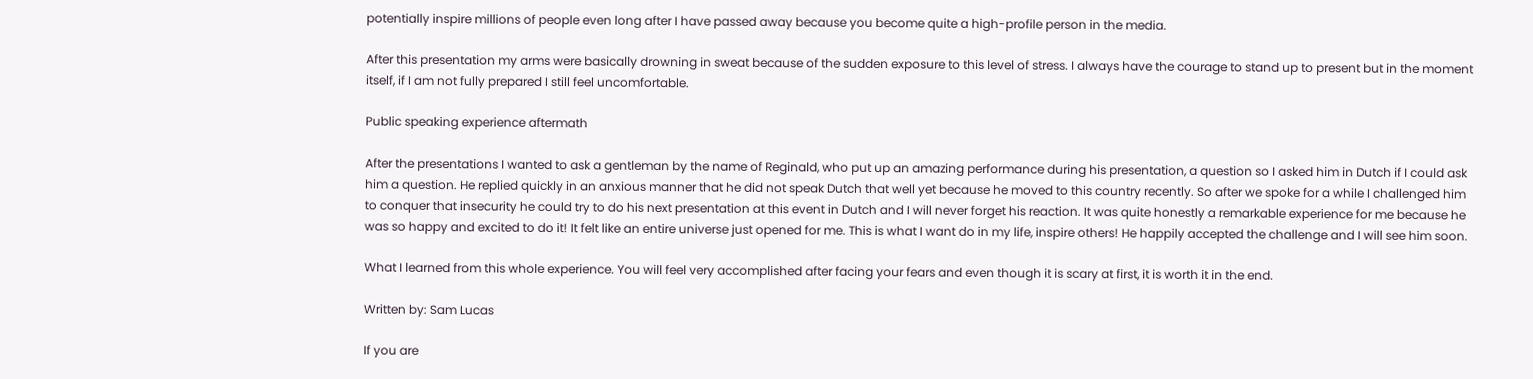potentially inspire millions of people even long after I have passed away because you become quite a high-profile person in the media.

After this presentation my arms were basically drowning in sweat because of the sudden exposure to this level of stress. I always have the courage to stand up to present but in the moment itself, if I am not fully prepared I still feel uncomfortable.

Public speaking experience aftermath

After the presentations I wanted to ask a gentleman by the name of Reginald, who put up an amazing performance during his presentation, a question so I asked him in Dutch if I could ask him a question. He replied quickly in an anxious manner that he did not speak Dutch that well yet because he moved to this country recently. So after we spoke for a while I challenged him to conquer that insecurity he could try to do his next presentation at this event in Dutch and I will never forget his reaction. It was quite honestly a remarkable experience for me because he was so happy and excited to do it! It felt like an entire universe just opened for me. This is what I want do in my life, inspire others! He happily accepted the challenge and I will see him soon.

What I learned from this whole experience. You will feel very accomplished after facing your fears and even though it is scary at first, it is worth it in the end.

Written by: Sam Lucas

If you are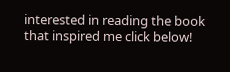interested in reading the book that inspired me click below!